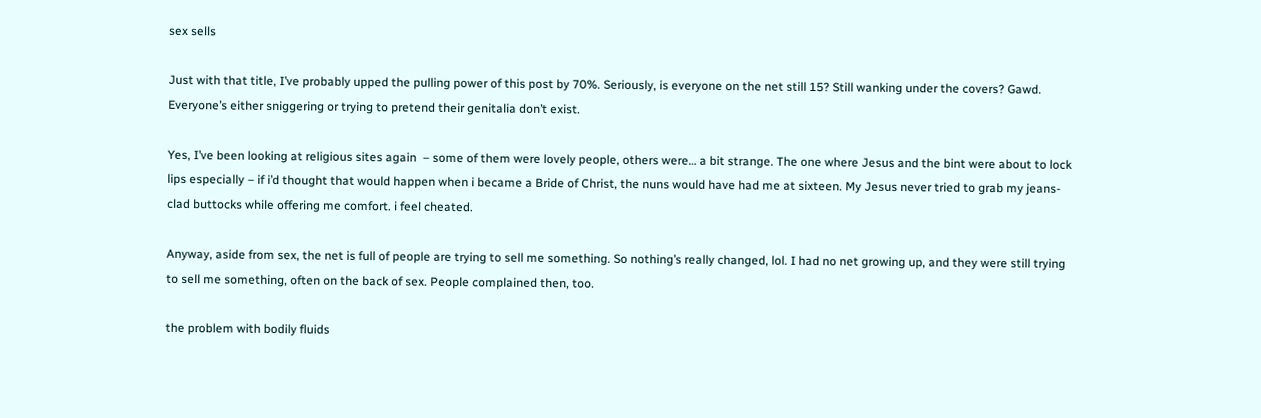sex sells

Just with that title, I’ve probably upped the pulling power of this post by 70%. Seriously, is everyone on the net still 15? Still wanking under the covers? Gawd. Everyone’s either sniggering or trying to pretend their genitalia don’t exist.

Yes, I’ve been looking at religious sites again  – some of them were lovely people, others were… a bit strange. The one where Jesus and the bint were about to lock lips especially – if i’d thought that would happen when i became a Bride of Christ, the nuns would have had me at sixteen. My Jesus never tried to grab my jeans-clad buttocks while offering me comfort. i feel cheated.

Anyway, aside from sex, the net is full of people are trying to sell me something. So nothing’s really changed, lol. I had no net growing up, and they were still trying to sell me something, often on the back of sex. People complained then, too.

the problem with bodily fluids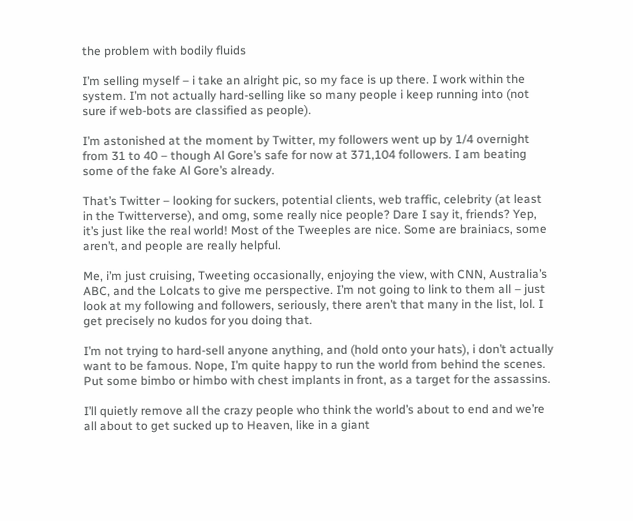the problem with bodily fluids

I’m selling myself – i take an alright pic, so my face is up there. I work within the system. I’m not actually hard-selling like so many people i keep running into (not sure if web-bots are classified as people).

I’m astonished at the moment by Twitter, my followers went up by 1/4 overnight from 31 to 40 – though Al Gore’s safe for now at 371,104 followers. I am beating some of the fake Al Gore’s already.

That’s Twitter – looking for suckers, potential clients, web traffic, celebrity (at least in the Twitterverse), and omg, some really nice people? Dare I say it, friends? Yep, it’s just like the real world! Most of the Tweeples are nice. Some are brainiacs, some aren’t, and people are really helpful.

Me, i’m just cruising, Tweeting occasionally, enjoying the view, with CNN, Australia’s ABC, and the Lolcats to give me perspective. I’m not going to link to them all – just look at my following and followers, seriously, there aren’t that many in the list, lol. I get precisely no kudos for you doing that.

I’m not trying to hard-sell anyone anything, and (hold onto your hats), i don’t actually want to be famous. Nope, I’m quite happy to run the world from behind the scenes. Put some bimbo or himbo with chest implants in front, as a target for the assassins.

I’ll quietly remove all the crazy people who think the world’s about to end and we’re all about to get sucked up to Heaven, like in a giant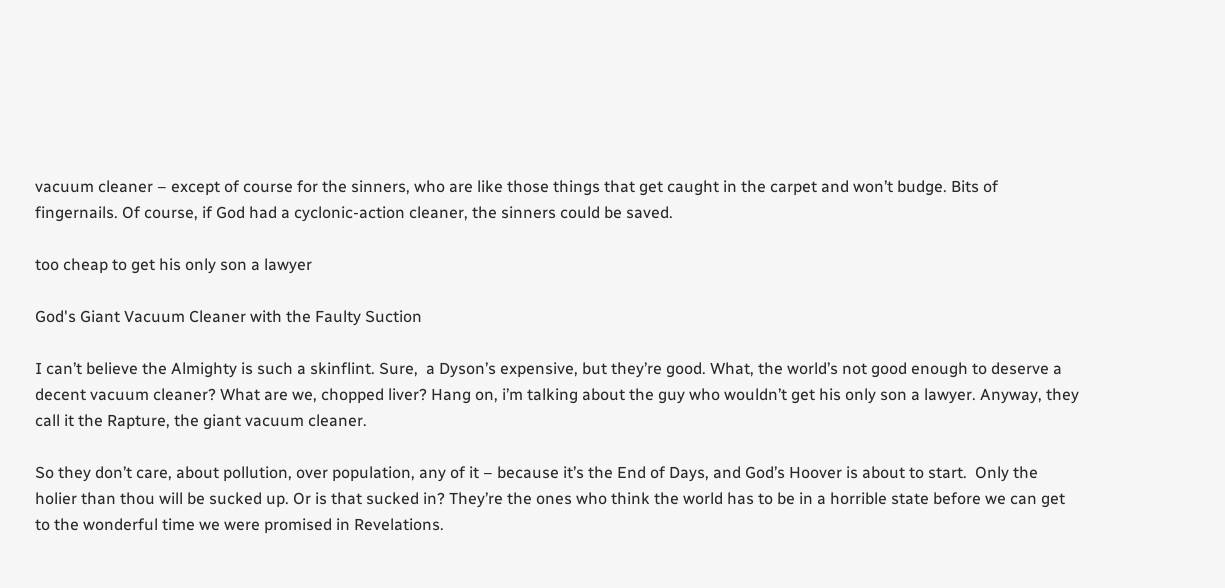vacuum cleaner – except of course for the sinners, who are like those things that get caught in the carpet and won’t budge. Bits of fingernails. Of course, if God had a cyclonic-action cleaner, the sinners could be saved.

too cheap to get his only son a lawyer

God's Giant Vacuum Cleaner with the Faulty Suction

I can’t believe the Almighty is such a skinflint. Sure,  a Dyson’s expensive, but they’re good. What, the world’s not good enough to deserve a decent vacuum cleaner? What are we, chopped liver? Hang on, i’m talking about the guy who wouldn’t get his only son a lawyer. Anyway, they call it the Rapture, the giant vacuum cleaner.

So they don’t care, about pollution, over population, any of it – because it’s the End of Days, and God’s Hoover is about to start.  Only the holier than thou will be sucked up. Or is that sucked in? They’re the ones who think the world has to be in a horrible state before we can get to the wonderful time we were promised in Revelations.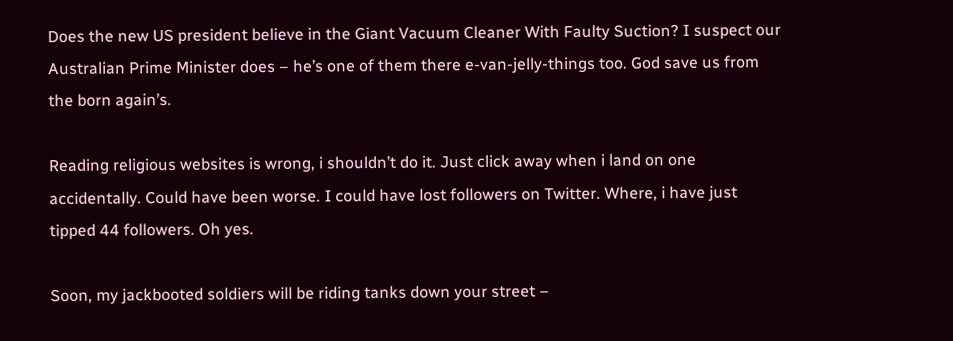Does the new US president believe in the Giant Vacuum Cleaner With Faulty Suction? I suspect our Australian Prime Minister does – he’s one of them there e-van-jelly-things too. God save us from the born again’s.

Reading religious websites is wrong, i shouldn’t do it. Just click away when i land on one accidentally. Could have been worse. I could have lost followers on Twitter. Where, i have just tipped 44 followers. Oh yes.

Soon, my jackbooted soldiers will be riding tanks down your street –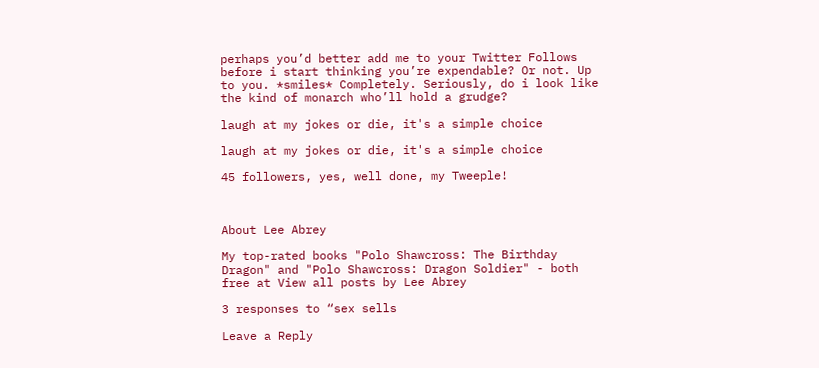perhaps you’d better add me to your Twitter Follows before i start thinking you’re expendable? Or not. Up to you. *smiles* Completely. Seriously, do i look like the kind of monarch who’ll hold a grudge?

laugh at my jokes or die, it's a simple choice

laugh at my jokes or die, it's a simple choice

45 followers, yes, well done, my Tweeple!



About Lee Abrey

My top-rated books "Polo Shawcross: The Birthday Dragon" and "Polo Shawcross: Dragon Soldier" - both free at View all posts by Lee Abrey

3 responses to “sex sells

Leave a Reply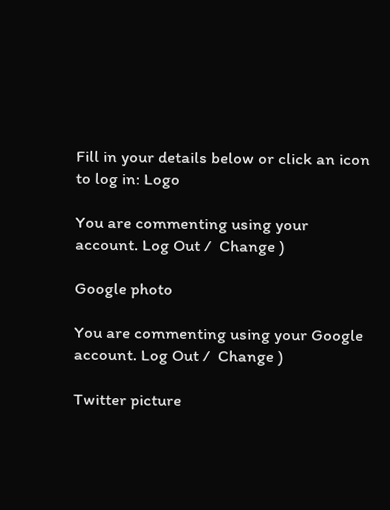Fill in your details below or click an icon to log in: Logo

You are commenting using your account. Log Out /  Change )

Google photo

You are commenting using your Google account. Log Out /  Change )

Twitter picture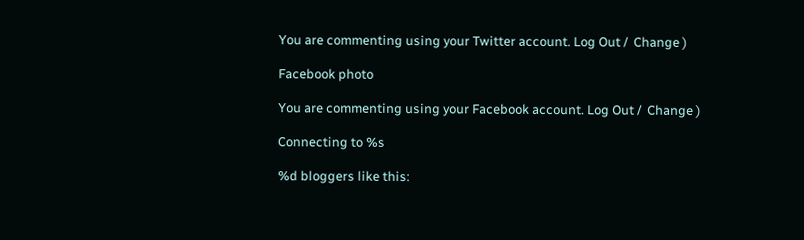You are commenting using your Twitter account. Log Out /  Change )

Facebook photo

You are commenting using your Facebook account. Log Out /  Change )

Connecting to %s

%d bloggers like this: